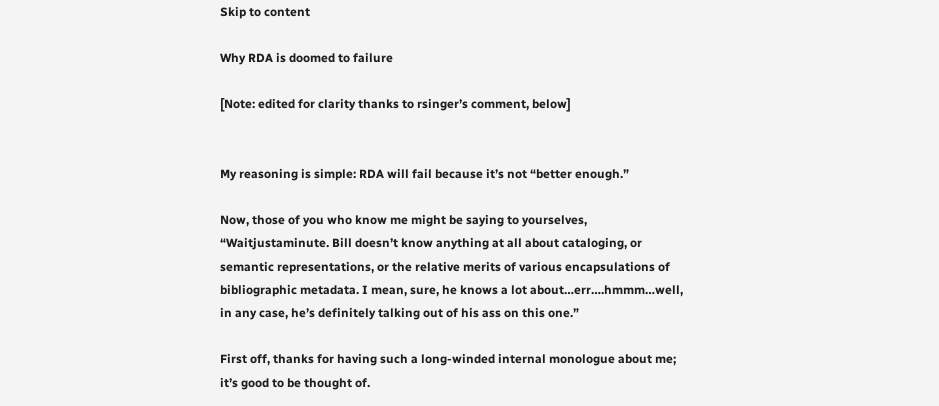Skip to content

Why RDA is doomed to failure

[Note: edited for clarity thanks to rsinger’s comment, below]


My reasoning is simple: RDA will fail because it’s not “better enough.”

Now, those of you who know me might be saying to yourselves, “Waitjustaminute. Bill doesn’t know anything at all about cataloging, or semantic representations, or the relative merits of various encapsulations of bibliographic metadata. I mean, sure, he knows a lot about…err….hmmm…well, in any case, he’s definitely talking out of his ass on this one.”

First off, thanks for having such a long-winded internal monologue about me; it’s good to be thought of.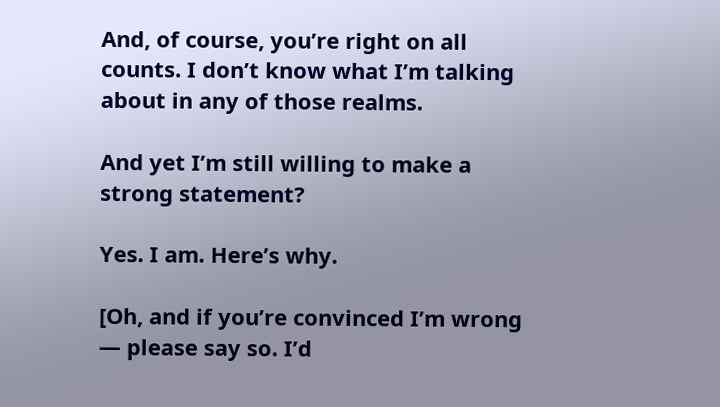And, of course, you’re right on all counts. I don’t know what I’m talking about in any of those realms.

And yet I’m still willing to make a strong statement?

Yes. I am. Here’s why.

[Oh, and if you’re convinced I’m wrong — please say so. I’d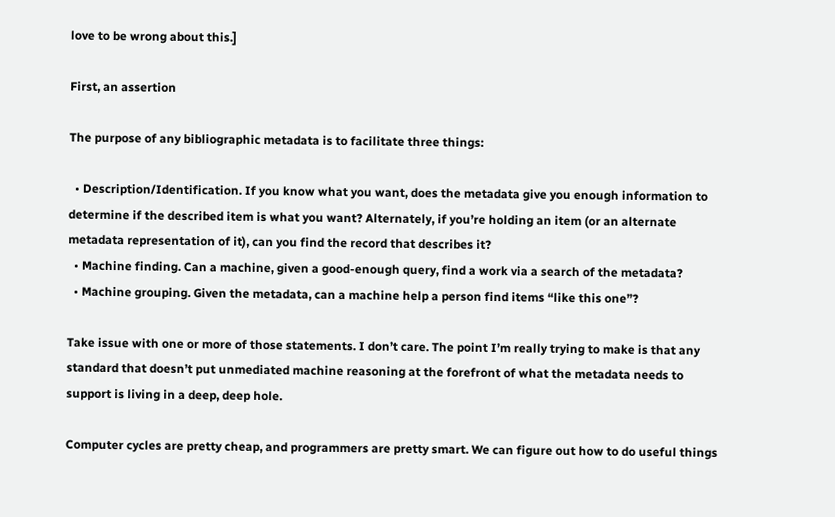love to be wrong about this.]

First, an assertion

The purpose of any bibliographic metadata is to facilitate three things:

  • Description/Identification. If you know what you want, does the metadata give you enough information to determine if the described item is what you want? Alternately, if you’re holding an item (or an alternate metadata representation of it), can you find the record that describes it?
  • Machine finding. Can a machine, given a good-enough query, find a work via a search of the metadata?
  • Machine grouping. Given the metadata, can a machine help a person find items “like this one”?

Take issue with one or more of those statements. I don’t care. The point I’m really trying to make is that any standard that doesn’t put unmediated machine reasoning at the forefront of what the metadata needs to support is living in a deep, deep hole.

Computer cycles are pretty cheap, and programmers are pretty smart. We can figure out how to do useful things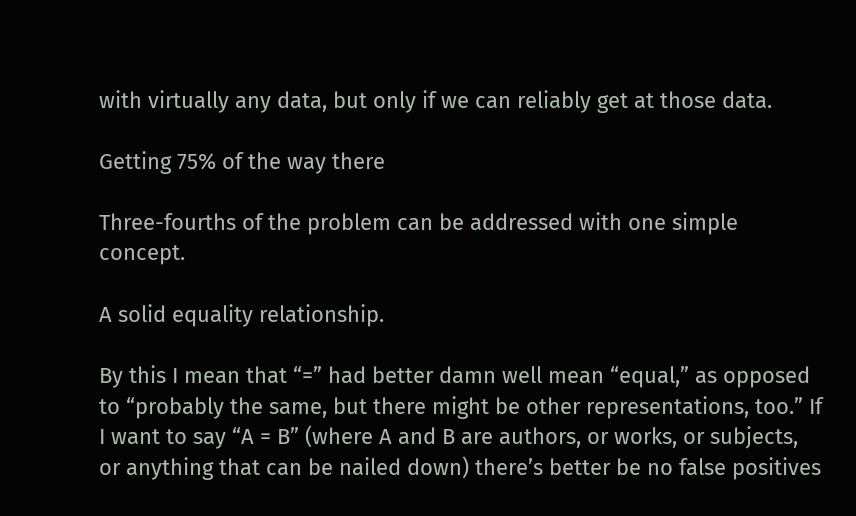with virtually any data, but only if we can reliably get at those data.

Getting 75% of the way there

Three-fourths of the problem can be addressed with one simple concept.

A solid equality relationship.

By this I mean that “=” had better damn well mean “equal,” as opposed to “probably the same, but there might be other representations, too.” If I want to say “A = B” (where A and B are authors, or works, or subjects, or anything that can be nailed down) there’s better be no false positives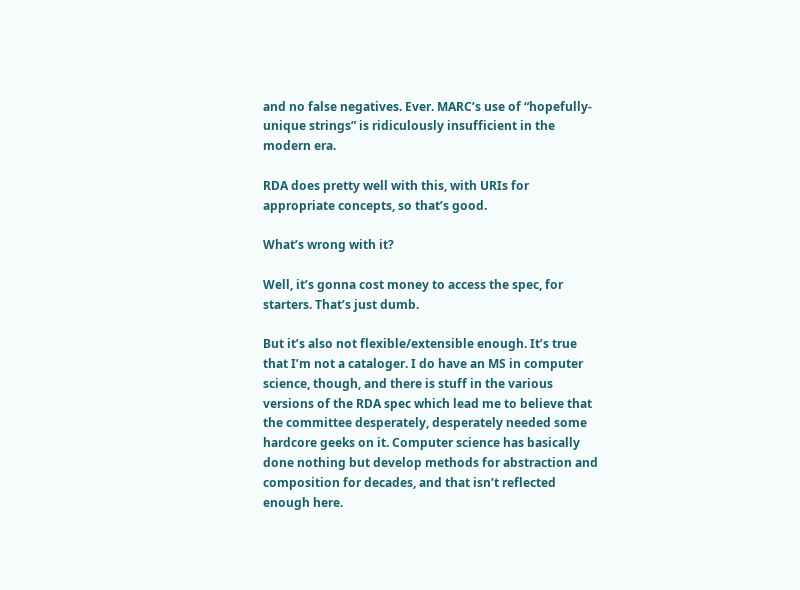and no false negatives. Ever. MARC’s use of “hopefully-unique strings” is ridiculously insufficient in the modern era.

RDA does pretty well with this, with URIs for appropriate concepts, so that’s good.

What’s wrong with it?

Well, it’s gonna cost money to access the spec, for starters. That’s just dumb.

But it’s also not flexible/extensible enough. It’s true that I’m not a cataloger. I do have an MS in computer science, though, and there is stuff in the various versions of the RDA spec which lead me to believe that the committee desperately, desperately needed some hardcore geeks on it. Computer science has basically done nothing but develop methods for abstraction and composition for decades, and that isn’t reflected enough here.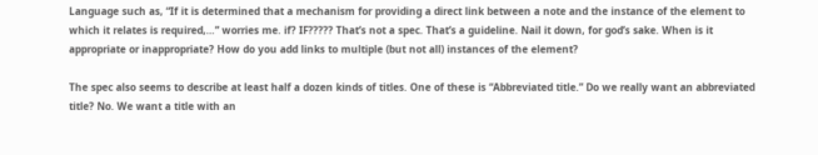Language such as, “If it is determined that a mechanism for providing a direct link between a note and the instance of the element to which it relates is required,…” worries me. if? IF????? That’s not a spec. That’s a guideline. Nail it down, for god’s sake. When is it appropriate or inappropriate? How do you add links to multiple (but not all) instances of the element?

The spec also seems to describe at least half a dozen kinds of titles. One of these is “Abbreviated title.” Do we really want an abbreviated title? No. We want a title with an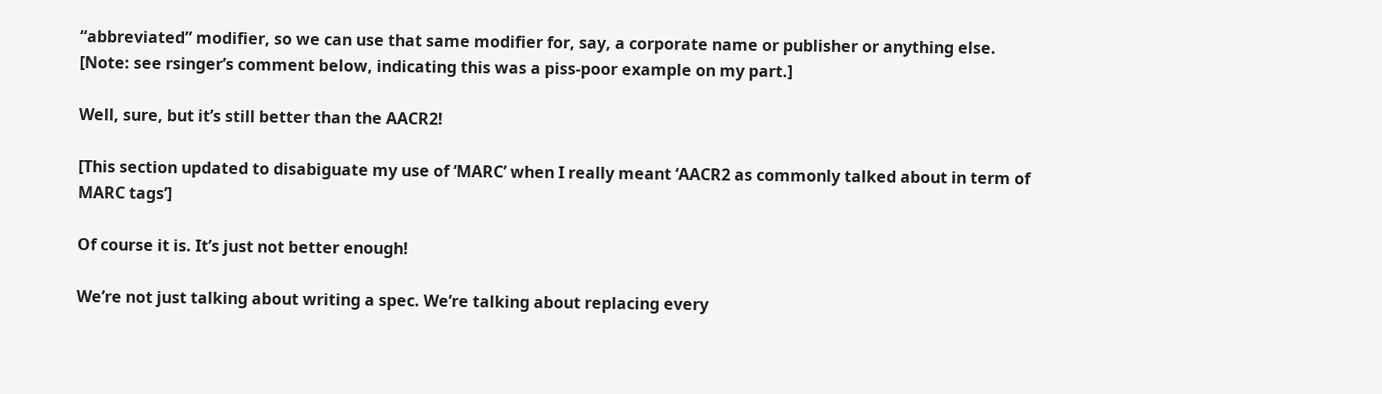“abbreviated” modifier, so we can use that same modifier for, say, a corporate name or publisher or anything else. [Note: see rsinger’s comment below, indicating this was a piss-poor example on my part.]

Well, sure, but it’s still better than the AACR2!

[This section updated to disabiguate my use of ‘MARC’ when I really meant ‘AACR2 as commonly talked about in term of MARC tags’]

Of course it is. It’s just not better enough!

We’re not just talking about writing a spec. We’re talking about replacing every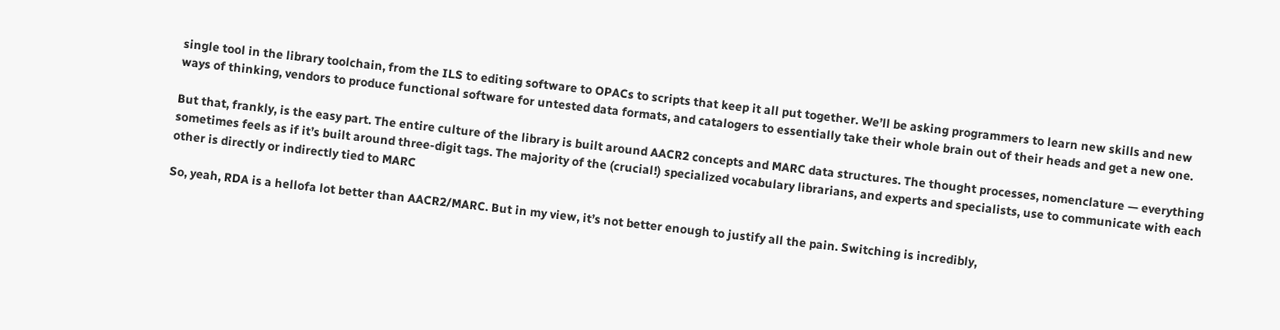single tool in the library toolchain, from the ILS to editing software to OPACs to scripts that keep it all put together. We’ll be asking programmers to learn new skills and new ways of thinking, vendors to produce functional software for untested data formats, and catalogers to essentially take their whole brain out of their heads and get a new one.

But that, frankly, is the easy part. The entire culture of the library is built around AACR2 concepts and MARC data structures. The thought processes, nomenclature — everything sometimes feels as if it’s built around three-digit tags. The majority of the (crucial!) specialized vocabulary librarians, and experts and specialists, use to communicate with each other is directly or indirectly tied to MARC

So, yeah, RDA is a hellofa lot better than AACR2/MARC. But in my view, it’s not better enough to justify all the pain. Switching is incredibly,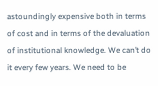astoundingly expensive both in terms of cost and in terms of the devaluation of institutional knowledge. We can’t do it every few years. We need to be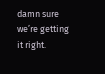damn sure we’re getting it right.